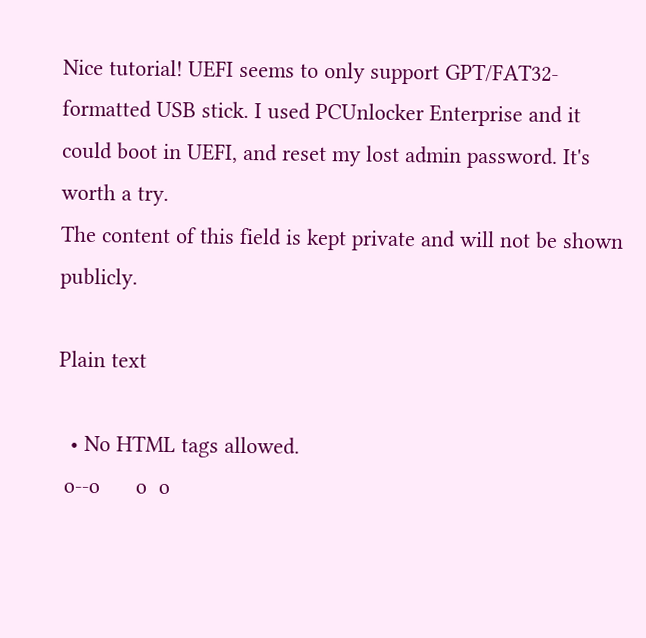Nice tutorial! UEFI seems to only support GPT/FAT32-formatted USB stick. I used PCUnlocker Enterprise and it could boot in UEFI, and reset my lost admin password. It's worth a try.
The content of this field is kept private and will not be shown publicly.

Plain text

  • No HTML tags allowed.
 o--o      o  o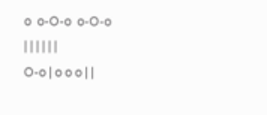o  o-O-o  o-O-o
| | | | | |
O-o | o o o | |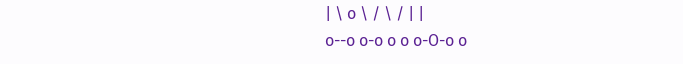| \ o \ / \ / | |
o--o o-o o o o-O-o o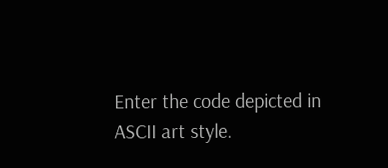Enter the code depicted in ASCII art style.